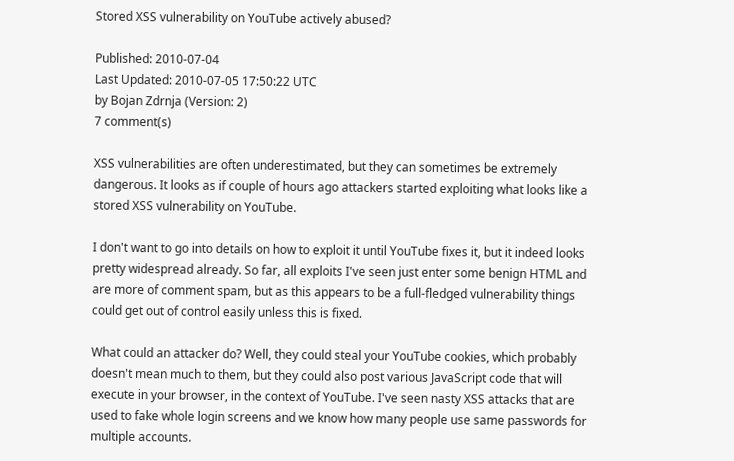Stored XSS vulnerability on YouTube actively abused?

Published: 2010-07-04
Last Updated: 2010-07-05 17:50:22 UTC
by Bojan Zdrnja (Version: 2)
7 comment(s)

XSS vulnerabilities are often underestimated, but they can sometimes be extremely dangerous. It looks as if couple of hours ago attackers started exploiting what looks like a stored XSS vulnerability on YouTube.

I don't want to go into details on how to exploit it until YouTube fixes it, but it indeed looks pretty widespread already. So far, all exploits I've seen just enter some benign HTML and are more of comment spam, but as this appears to be a full-fledged vulnerability things could get out of control easily unless this is fixed.

What could an attacker do? Well, they could steal your YouTube cookies, which probably doesn't mean much to them, but they could also post various JavaScript code that will execute in your browser, in the context of YouTube. I've seen nasty XSS attacks that are used to fake whole login screens and we know how many people use same passwords for multiple accounts.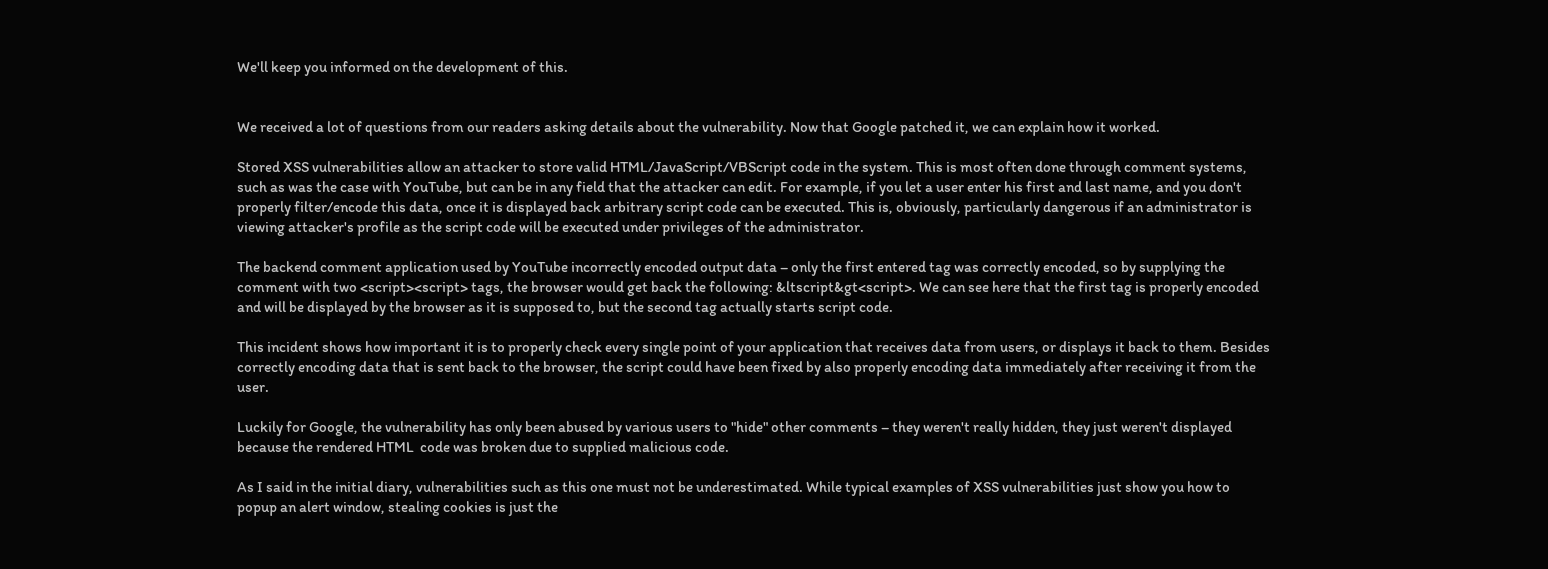We'll keep you informed on the development of this.


We received a lot of questions from our readers asking details about the vulnerability. Now that Google patched it, we can explain how it worked.

Stored XSS vulnerabilities allow an attacker to store valid HTML/JavaScript/VBScript code in the system. This is most often done through comment systems, such as was the case with YouTube, but can be in any field that the attacker can edit. For example, if you let a user enter his first and last name, and you don't properly filter/encode this data, once it is displayed back arbitrary script code can be executed. This is, obviously, particularly dangerous if an administrator is viewing attacker's profile as the script code will be executed under privileges of the administrator.

The backend comment application used by YouTube incorrectly encoded output data – only the first entered tag was correctly encoded, so by supplying the comment with two <script><script> tags, the browser would get back the following: &ltscript&gt<script>. We can see here that the first tag is properly encoded and will be displayed by the browser as it is supposed to, but the second tag actually starts script code.

This incident shows how important it is to properly check every single point of your application that receives data from users, or displays it back to them. Besides correctly encoding data that is sent back to the browser, the script could have been fixed by also properly encoding data immediately after receiving it from the user.

Luckily for Google, the vulnerability has only been abused by various users to "hide" other comments – they weren't really hidden, they just weren't displayed because the rendered HTML  code was broken due to supplied malicious code.

As I said in the initial diary, vulnerabilities such as this one must not be underestimated. While typical examples of XSS vulnerabilities just show you how to popup an alert window, stealing cookies is just the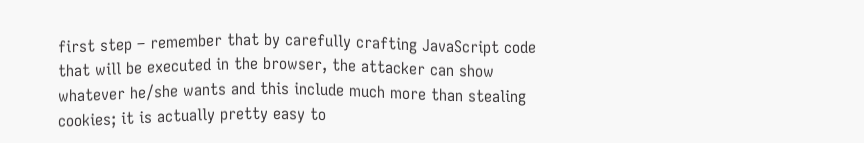first step – remember that by carefully crafting JavaScript code that will be executed in the browser, the attacker can show whatever he/she wants and this include much more than stealing cookies; it is actually pretty easy to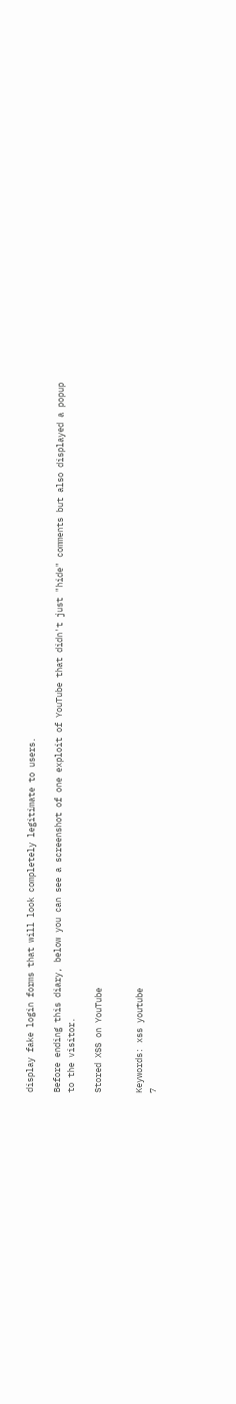display fake login forms that will look completely legitimate to users.

Before ending this diary, below you can see a screenshot of one exploit of YouTube that didn't just "hide" comments but also displayed a popup to the visitor.

Stored XSS on YouTube


Keywords: xss youtube
7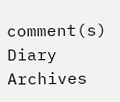comment(s)
Diary Archives